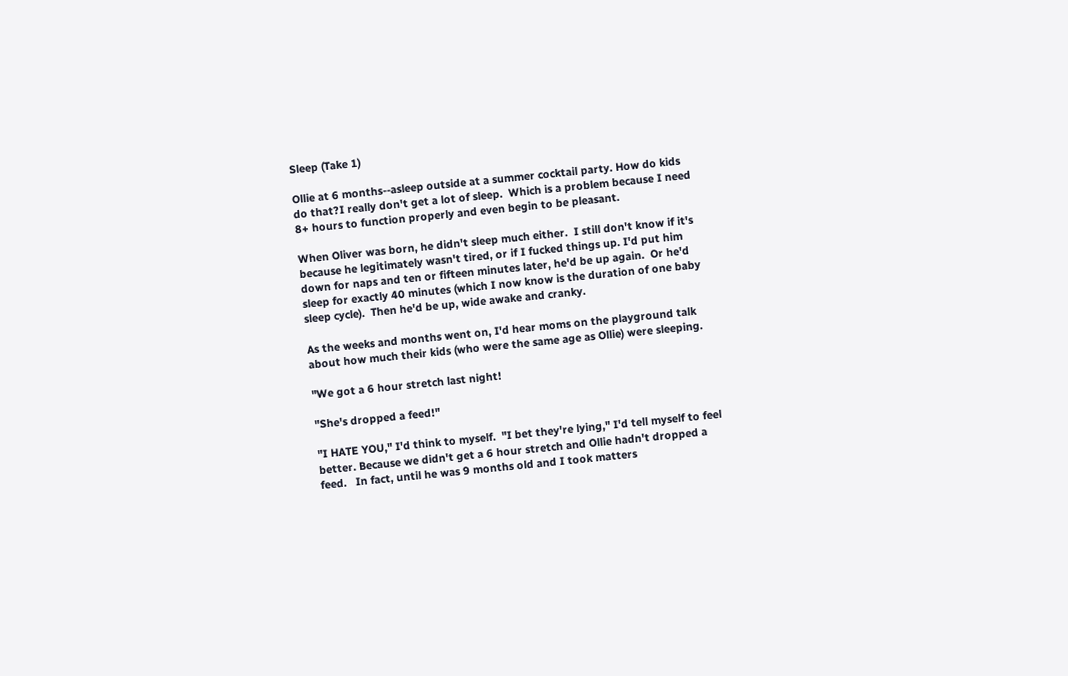Sleep (Take 1)

Ollie at 6 months--asleep outside at a summer cocktail party. How do kids do that?I really don't get a lot of sleep.  Which is a problem because I need 8+ hours to function properly and even begin to be pleasant.

When Oliver was born, he didn't sleep much either.  I still don't know if it's because he legitimately wasn't tired, or if I fucked things up. I'd put him down for naps and ten or fifteen minutes later, he'd be up again.  Or he'd sleep for exactly 40 minutes (which I now know is the duration of one baby sleep cycle).  Then he'd be up, wide awake and cranky.

As the weeks and months went on, I'd hear moms on the playground talk about how much their kids (who were the same age as Ollie) were sleeping.

"We got a 6 hour stretch last night!

"She's dropped a feed!"

"I HATE YOU," I'd think to myself.  "I bet they're lying," I'd tell myself to feel better. Because we didn't get a 6 hour stretch and Ollie hadn't dropped a feed.   In fact, until he was 9 months old and I took matters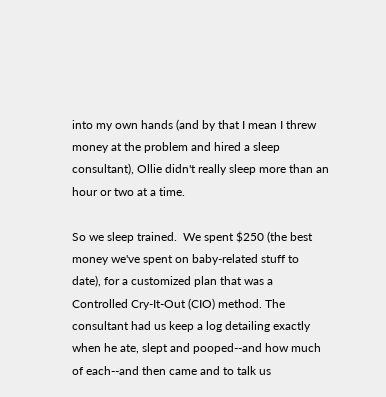into my own hands (and by that I mean I threw money at the problem and hired a sleep consultant), Ollie didn't really sleep more than an hour or two at a time.

So we sleep trained.  We spent $250 (the best money we've spent on baby-related stuff to date), for a customized plan that was a Controlled Cry-It-Out (CIO) method. The consultant had us keep a log detailing exactly when he ate, slept and pooped--and how much of each--and then came and to talk us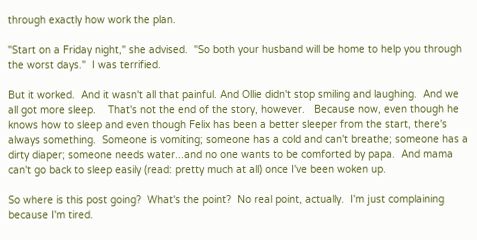through exactly how work the plan.

"Start on a Friday night," she advised.  "So both your husband will be home to help you through the worst days."  I was terrified.

But it worked.  And it wasn't all that painful. And Ollie didn't stop smiling and laughing.  And we all got more sleep.    That's not the end of the story, however.   Because now, even though he knows how to sleep and even though Felix has been a better sleeper from the start, there's always something.  Someone is vomiting; someone has a cold and can't breathe; someone has a dirty diaper; someone needs water...and no one wants to be comforted by papa.  And mama can't go back to sleep easily (read: pretty much at all) once I've been woken up.

So where is this post going?  What's the point?  No real point, actually.  I'm just complaining because I'm tired.